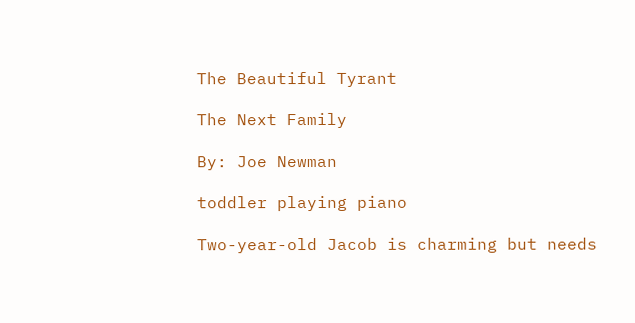The Beautiful Tyrant

The Next Family

By: Joe Newman

toddler playing piano

Two-year-old Jacob is charming but needs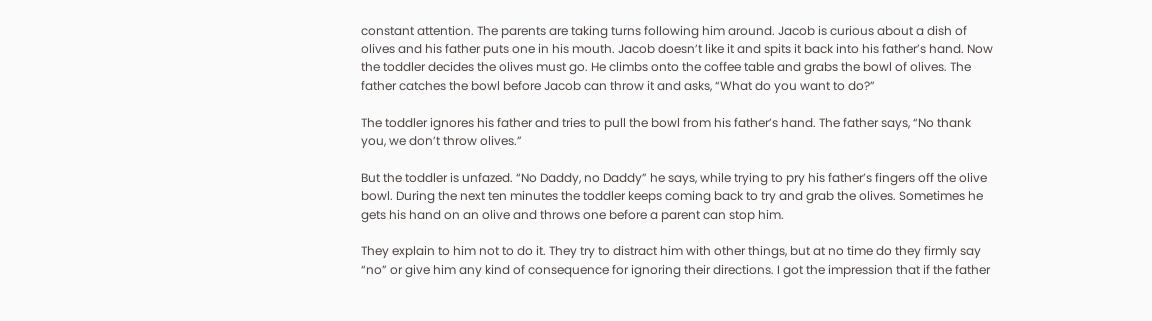constant attention. The parents are taking turns following him around. Jacob is curious about a dish of olives and his father puts one in his mouth. Jacob doesn’t like it and spits it back into his father’s hand. Now the toddler decides the olives must go. He climbs onto the coffee table and grabs the bowl of olives. The father catches the bowl before Jacob can throw it and asks, “What do you want to do?”

The toddler ignores his father and tries to pull the bowl from his father’s hand. The father says, “No thank you, we don’t throw olives.”

But the toddler is unfazed. “No Daddy, no Daddy” he says, while trying to pry his father’s fingers off the olive bowl. During the next ten minutes the toddler keeps coming back to try and grab the olives. Sometimes he gets his hand on an olive and throws one before a parent can stop him.

They explain to him not to do it. They try to distract him with other things, but at no time do they firmly say “no” or give him any kind of consequence for ignoring their directions. I got the impression that if the father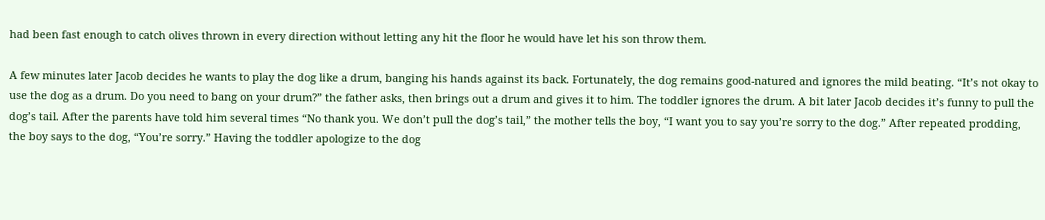had been fast enough to catch olives thrown in every direction without letting any hit the floor he would have let his son throw them.

A few minutes later Jacob decides he wants to play the dog like a drum, banging his hands against its back. Fortunately, the dog remains good-natured and ignores the mild beating. “It’s not okay to use the dog as a drum. Do you need to bang on your drum?” the father asks, then brings out a drum and gives it to him. The toddler ignores the drum. A bit later Jacob decides it’s funny to pull the dog’s tail. After the parents have told him several times “No thank you. We don’t pull the dog’s tail,” the mother tells the boy, “I want you to say you’re sorry to the dog.” After repeated prodding, the boy says to the dog, “You’re sorry.” Having the toddler apologize to the dog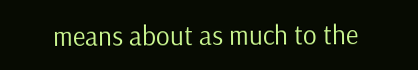means about as much to the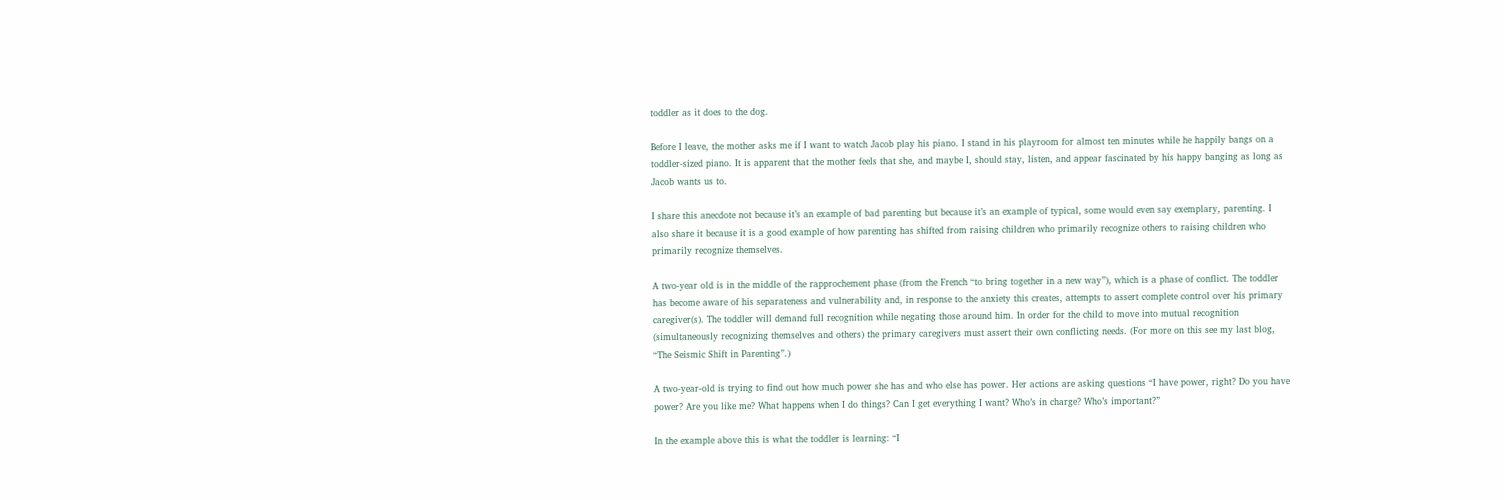toddler as it does to the dog.

Before I leave, the mother asks me if I want to watch Jacob play his piano. I stand in his playroom for almost ten minutes while he happily bangs on a toddler-sized piano. It is apparent that the mother feels that she, and maybe I, should stay, listen, and appear fascinated by his happy banging as long as Jacob wants us to.

I share this anecdote not because it’s an example of bad parenting but because it’s an example of typical, some would even say exemplary, parenting. I also share it because it is a good example of how parenting has shifted from raising children who primarily recognize others to raising children who primarily recognize themselves.

A two-year old is in the middle of the rapprochement phase (from the French “to bring together in a new way”), which is a phase of conflict. The toddler has become aware of his separateness and vulnerability and, in response to the anxiety this creates, attempts to assert complete control over his primary caregiver(s). The toddler will demand full recognition while negating those around him. In order for the child to move into mutual recognition (simultaneously recognizing themselves and others) the primary caregivers must assert their own conflicting needs. (For more on this see my last blog, “The Seismic Shift in Parenting”.)

A two-year-old is trying to find out how much power she has and who else has power. Her actions are asking questions “I have power, right? Do you have power? Are you like me? What happens when I do things? Can I get everything I want? Who’s in charge? Who’s important?”

In the example above this is what the toddler is learning: “I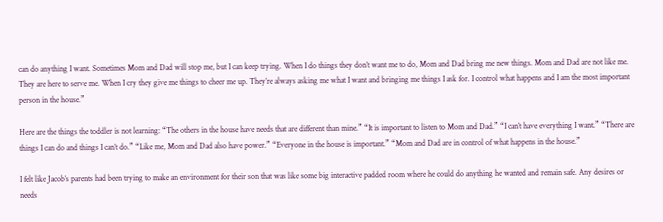can do anything I want. Sometimes Mom and Dad will stop me, but I can keep trying. When I do things they don’t want me to do, Mom and Dad bring me new things. Mom and Dad are not like me. They are here to serve me. When I cry they give me things to cheer me up. They’re always asking me what I want and bringing me things I ask for. I control what happens and I am the most important person in the house.”

Here are the things the toddler is not learning: “The others in the house have needs that are different than mine.” “It is important to listen to Mom and Dad.” “I can’t have everything I want.” “There are things I can do and things I can’t do.” “Like me, Mom and Dad also have power.” “Everyone in the house is important.” “Mom and Dad are in control of what happens in the house.”

I felt like Jacob’s parents had been trying to make an environment for their son that was like some big interactive padded room where he could do anything he wanted and remain safe. Any desires or needs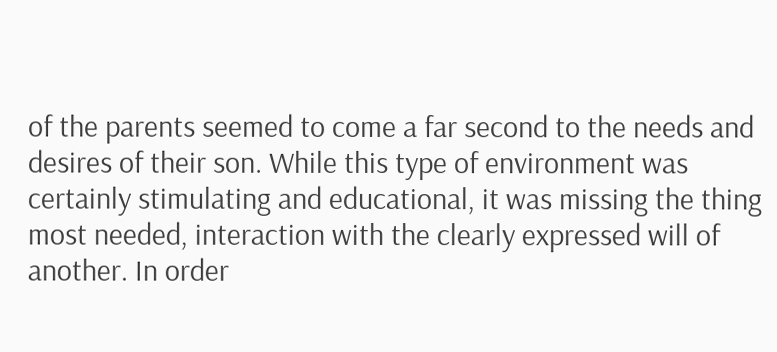of the parents seemed to come a far second to the needs and desires of their son. While this type of environment was certainly stimulating and educational, it was missing the thing most needed, interaction with the clearly expressed will of another. In order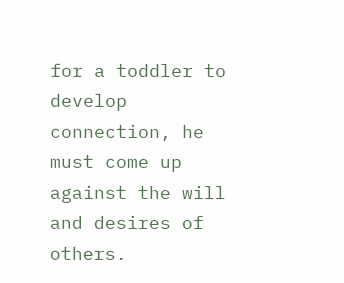for a toddler to develop connection, he must come up against the will and desires of others.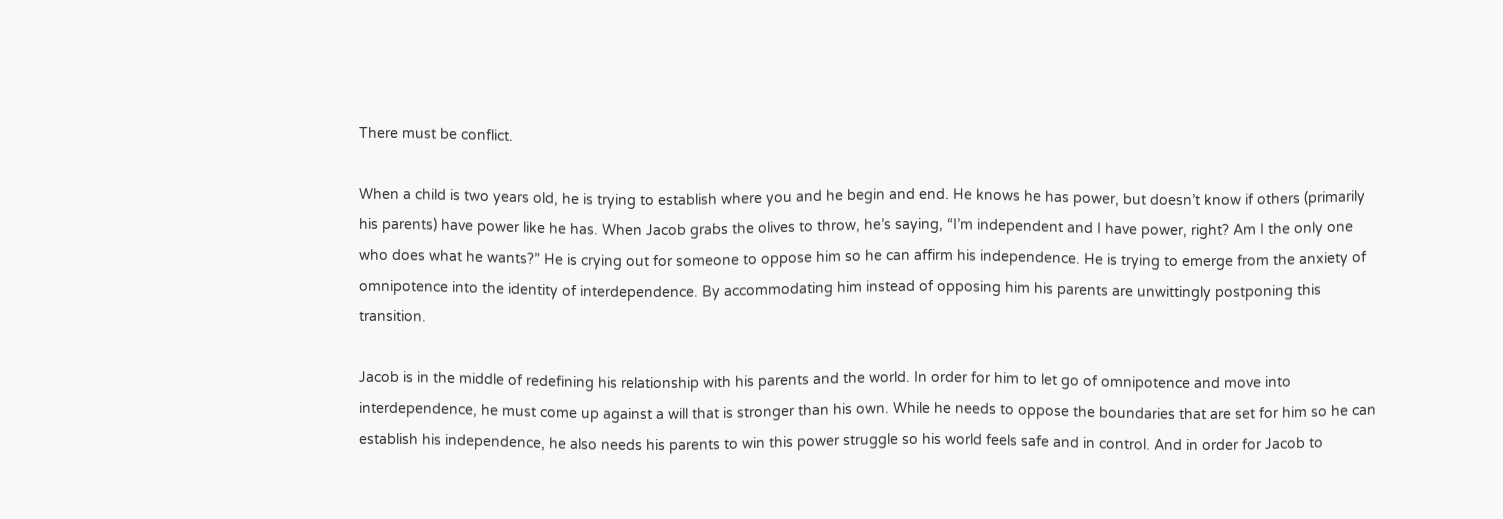There must be conflict.

When a child is two years old, he is trying to establish where you and he begin and end. He knows he has power, but doesn’t know if others (primarily his parents) have power like he has. When Jacob grabs the olives to throw, he’s saying, “I’m independent and I have power, right? Am I the only one who does what he wants?” He is crying out for someone to oppose him so he can affirm his independence. He is trying to emerge from the anxiety of omnipotence into the identity of interdependence. By accommodating him instead of opposing him his parents are unwittingly postponing this transition.

Jacob is in the middle of redefining his relationship with his parents and the world. In order for him to let go of omnipotence and move into interdependence, he must come up against a will that is stronger than his own. While he needs to oppose the boundaries that are set for him so he can establish his independence, he also needs his parents to win this power struggle so his world feels safe and in control. And in order for Jacob to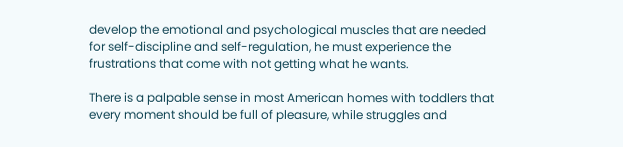develop the emotional and psychological muscles that are needed for self-discipline and self-regulation, he must experience the frustrations that come with not getting what he wants.

There is a palpable sense in most American homes with toddlers that every moment should be full of pleasure, while struggles and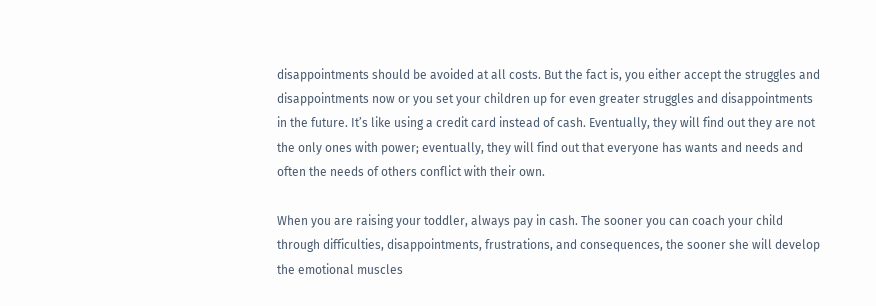disappointments should be avoided at all costs. But the fact is, you either accept the struggles and disappointments now or you set your children up for even greater struggles and disappointments in the future. It’s like using a credit card instead of cash. Eventually, they will find out they are not the only ones with power; eventually, they will find out that everyone has wants and needs and often the needs of others conflict with their own.

When you are raising your toddler, always pay in cash. The sooner you can coach your child through difficulties, disappointments, frustrations, and consequences, the sooner she will develop the emotional muscles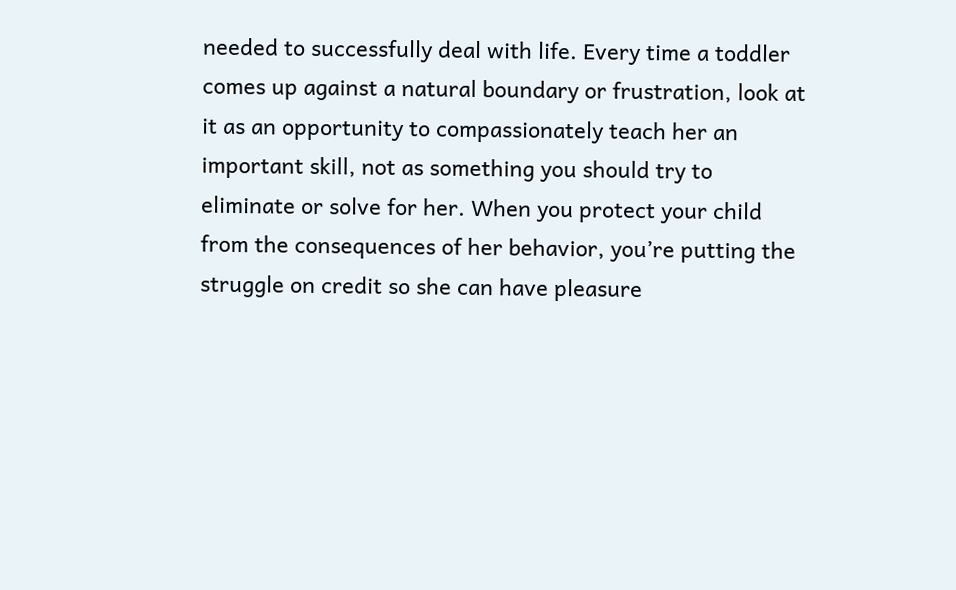needed to successfully deal with life. Every time a toddler comes up against a natural boundary or frustration, look at it as an opportunity to compassionately teach her an important skill, not as something you should try to eliminate or solve for her. When you protect your child from the consequences of her behavior, you’re putting the struggle on credit so she can have pleasure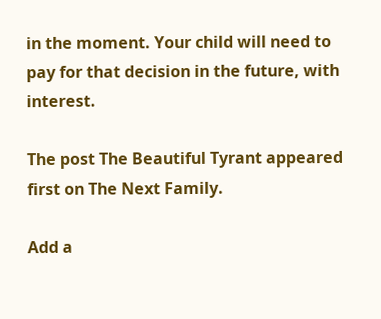in the moment. Your child will need to pay for that decision in the future, with interest.

The post The Beautiful Tyrant appeared first on The Next Family.

Add a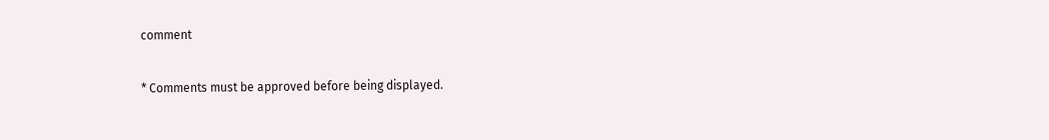comment

* Comments must be approved before being displayed.